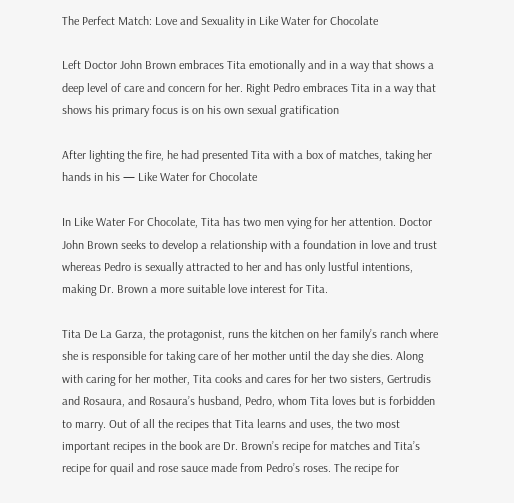The Perfect Match: Love and Sexuality in Like Water for Chocolate

Left Doctor John Brown embraces Tita emotionally and in a way that shows a deep level of care and concern for her. Right Pedro embraces Tita in a way that shows his primary focus is on his own sexual gratification

After lighting the fire, he had presented Tita with a box of matches, taking her hands in his — Like Water for Chocolate

In Like Water For Chocolate, Tita has two men vying for her attention. Doctor John Brown seeks to develop a relationship with a foundation in love and trust whereas Pedro is sexually attracted to her and has only lustful intentions, making Dr. Brown a more suitable love interest for Tita.

Tita De La Garza, the protagonist, runs the kitchen on her family’s ranch where she is responsible for taking care of her mother until the day she dies. Along with caring for her mother, Tita cooks and cares for her two sisters, Gertrudis and Rosaura, and Rosaura’s husband, Pedro, whom Tita loves but is forbidden to marry. Out of all the recipes that Tita learns and uses, the two most important recipes in the book are Dr. Brown’s recipe for matches and Tita’s recipe for quail and rose sauce made from Pedro’s roses. The recipe for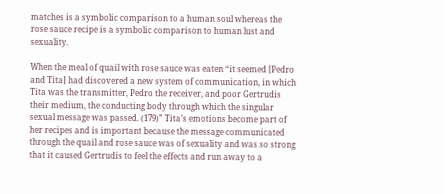matches is a symbolic comparison to a human soul whereas the rose sauce recipe is a symbolic comparison to human lust and sexuality.

When the meal of quail with rose sauce was eaten “it seemed [Pedro and Tita] had discovered a new system of communication, in which Tita was the transmitter, Pedro the receiver, and poor Gertrudis their medium, the conducting body through which the singular sexual message was passed. (179)” Tita’s emotions become part of her recipes and is important because the message communicated through the quail and rose sauce was of sexuality and was so strong that it caused Gertrudis to feel the effects and run away to a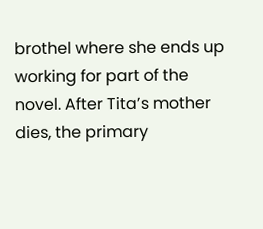brothel where she ends up working for part of the novel. After Tita’s mother dies, the primary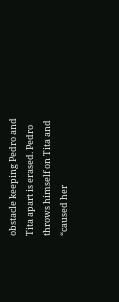obstacle keeping Pedro and Tita apart is erased. Pedro throws himself on Tita and “caused her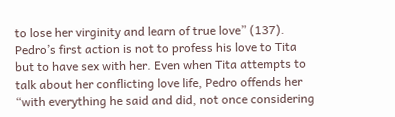to lose her virginity and learn of true love” (137). Pedro’s first action is not to profess his love to Tita but to have sex with her. Even when Tita attempts to talk about her conflicting love life, Pedro offends her “with everything he said and did, not once considering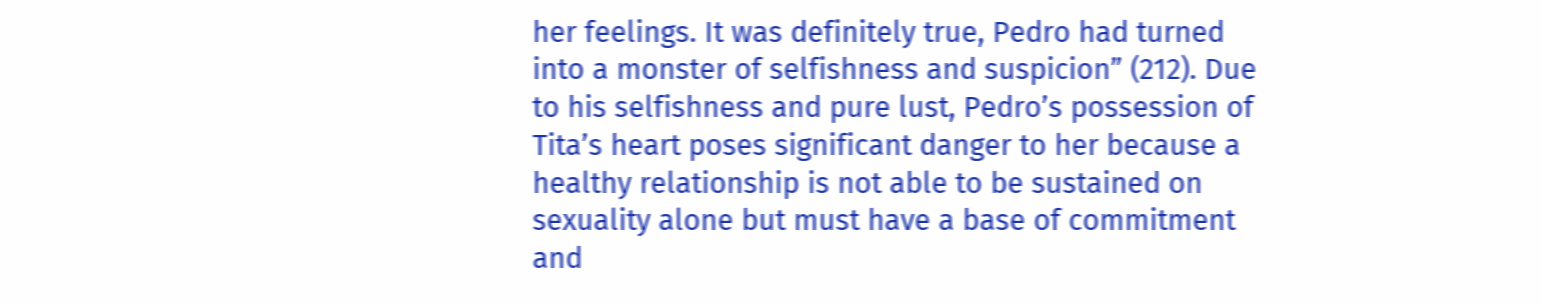her feelings. It was definitely true, Pedro had turned into a monster of selfishness and suspicion” (212). Due to his selfishness and pure lust, Pedro’s possession of Tita’s heart poses significant danger to her because a healthy relationship is not able to be sustained on sexuality alone but must have a base of commitment and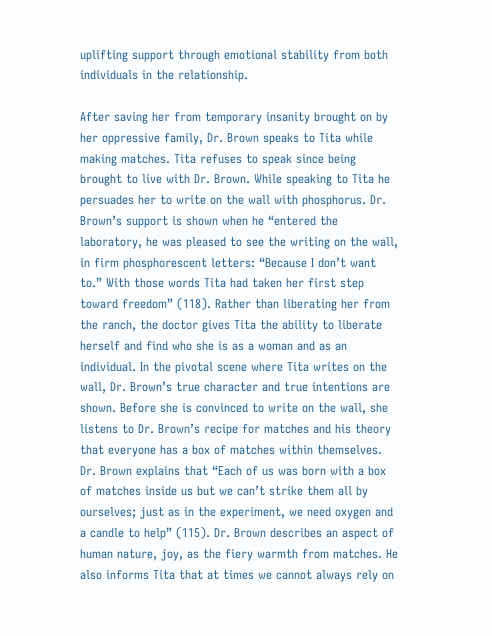uplifting support through emotional stability from both individuals in the relationship.

After saving her from temporary insanity brought on by her oppressive family, Dr. Brown speaks to Tita while making matches. Tita refuses to speak since being brought to live with Dr. Brown. While speaking to Tita he persuades her to write on the wall with phosphorus. Dr. Brown’s support is shown when he “entered the laboratory, he was pleased to see the writing on the wall, in firm phosphorescent letters: “Because I don’t want to.” With those words Tita had taken her first step toward freedom” (118). Rather than liberating her from the ranch, the doctor gives Tita the ability to liberate herself and find who she is as a woman and as an individual. In the pivotal scene where Tita writes on the wall, Dr. Brown’s true character and true intentions are shown. Before she is convinced to write on the wall, she listens to Dr. Brown’s recipe for matches and his theory that everyone has a box of matches within themselves. Dr. Brown explains that “Each of us was born with a box of matches inside us but we can’t strike them all by ourselves; just as in the experiment, we need oxygen and a candle to help” (115). Dr. Brown describes an aspect of human nature, joy, as the fiery warmth from matches. He also informs Tita that at times we cannot always rely on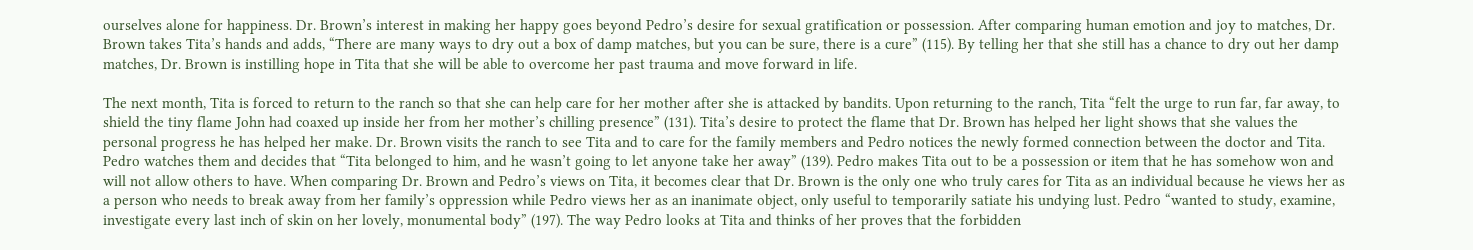ourselves alone for happiness. Dr. Brown’s interest in making her happy goes beyond Pedro’s desire for sexual gratification or possession. After comparing human emotion and joy to matches, Dr. Brown takes Tita’s hands and adds, “There are many ways to dry out a box of damp matches, but you can be sure, there is a cure” (115). By telling her that she still has a chance to dry out her damp matches, Dr. Brown is instilling hope in Tita that she will be able to overcome her past trauma and move forward in life.

The next month, Tita is forced to return to the ranch so that she can help care for her mother after she is attacked by bandits. Upon returning to the ranch, Tita “felt the urge to run far, far away, to shield the tiny flame John had coaxed up inside her from her mother’s chilling presence” (131). Tita’s desire to protect the flame that Dr. Brown has helped her light shows that she values the personal progress he has helped her make. Dr. Brown visits the ranch to see Tita and to care for the family members and Pedro notices the newly formed connection between the doctor and Tita. Pedro watches them and decides that “Tita belonged to him, and he wasn’t going to let anyone take her away” (139). Pedro makes Tita out to be a possession or item that he has somehow won and will not allow others to have. When comparing Dr. Brown and Pedro’s views on Tita, it becomes clear that Dr. Brown is the only one who truly cares for Tita as an individual because he views her as a person who needs to break away from her family’s oppression while Pedro views her as an inanimate object, only useful to temporarily satiate his undying lust. Pedro “wanted to study, examine, investigate every last inch of skin on her lovely, monumental body” (197). The way Pedro looks at Tita and thinks of her proves that the forbidden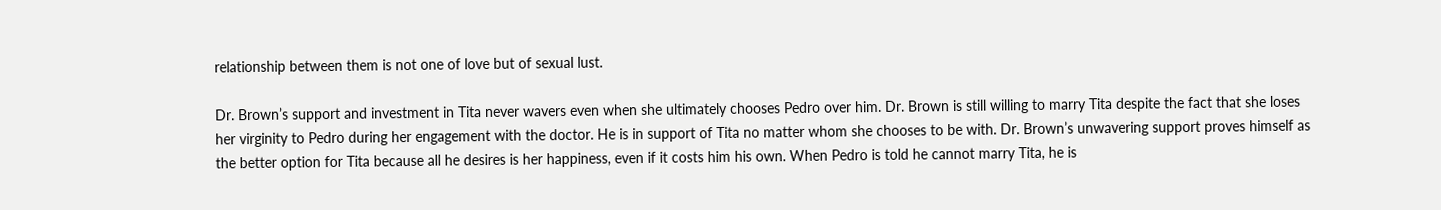relationship between them is not one of love but of sexual lust.

Dr. Brown’s support and investment in Tita never wavers even when she ultimately chooses Pedro over him. Dr. Brown is still willing to marry Tita despite the fact that she loses her virginity to Pedro during her engagement with the doctor. He is in support of Tita no matter whom she chooses to be with. Dr. Brown’s unwavering support proves himself as the better option for Tita because all he desires is her happiness, even if it costs him his own. When Pedro is told he cannot marry Tita, he is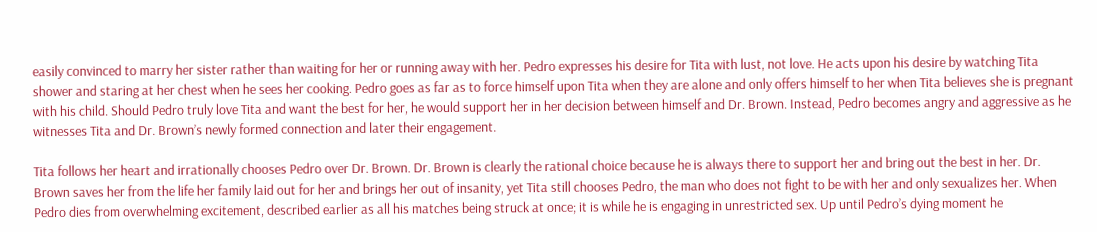easily convinced to marry her sister rather than waiting for her or running away with her. Pedro expresses his desire for Tita with lust, not love. He acts upon his desire by watching Tita shower and staring at her chest when he sees her cooking. Pedro goes as far as to force himself upon Tita when they are alone and only offers himself to her when Tita believes she is pregnant with his child. Should Pedro truly love Tita and want the best for her, he would support her in her decision between himself and Dr. Brown. Instead, Pedro becomes angry and aggressive as he witnesses Tita and Dr. Brown’s newly formed connection and later their engagement.

Tita follows her heart and irrationally chooses Pedro over Dr. Brown. Dr. Brown is clearly the rational choice because he is always there to support her and bring out the best in her. Dr. Brown saves her from the life her family laid out for her and brings her out of insanity, yet Tita still chooses Pedro, the man who does not fight to be with her and only sexualizes her. When Pedro dies from overwhelming excitement, described earlier as all his matches being struck at once; it is while he is engaging in unrestricted sex. Up until Pedro’s dying moment he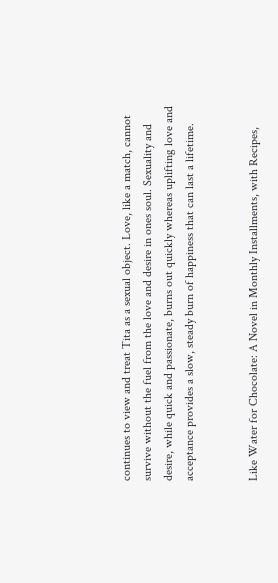continues to view and treat Tita as a sexual object. Love, like a match, cannot survive without the fuel from the love and desire in ones soul. Sexuality and desire, while quick and passionate, burns out quickly whereas uplifting love and acceptance provides a slow, steady burn of happiness that can last a lifetime.


Like Water for Chocolate: A Novel in Monthly Installments, with Recipes,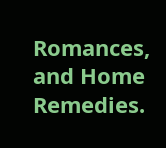Romances, and Home Remedies.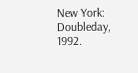New York: Doubleday, 1992.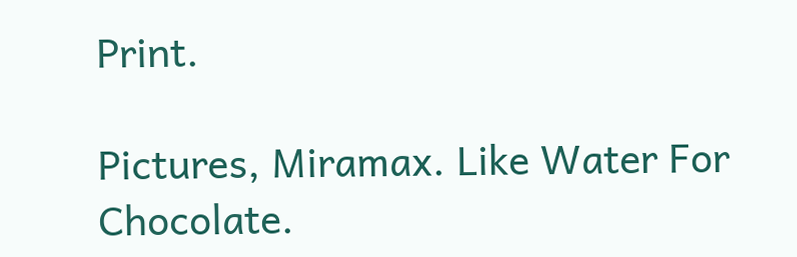Print.

Pictures, Miramax. Like Water For Chocolate.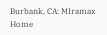Burbank, CA: MIramax Home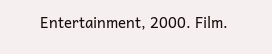Entertainment, 2000. Film.